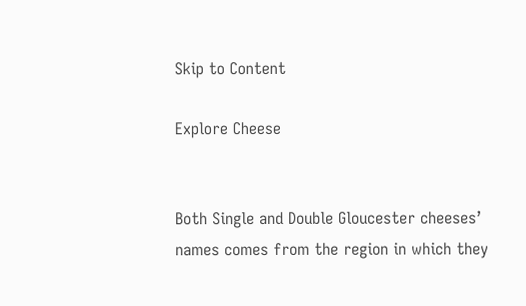Skip to Content

Explore Cheese


Both Single and Double Gloucester cheeses’ names comes from the region in which they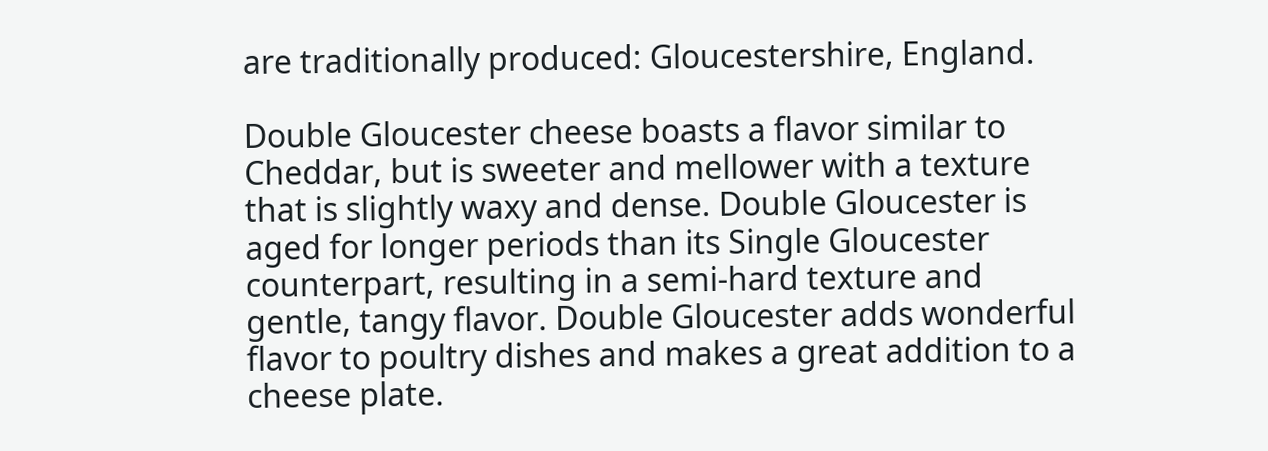are traditionally produced: Gloucestershire, England.

Double Gloucester cheese boasts a flavor similar to Cheddar, but is sweeter and mellower with a texture that is slightly waxy and dense. Double Gloucester is aged for longer periods than its Single Gloucester counterpart, resulting in a semi-hard texture and gentle, tangy flavor. Double Gloucester adds wonderful flavor to poultry dishes and makes a great addition to a cheese plate.